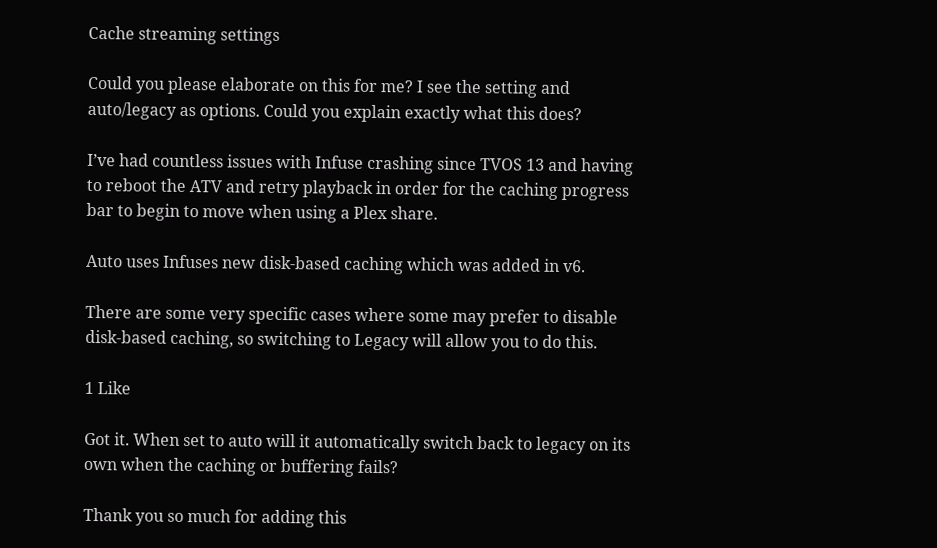Cache streaming settings

Could you please elaborate on this for me? I see the setting and auto/legacy as options. Could you explain exactly what this does?

I’ve had countless issues with Infuse crashing since TVOS 13 and having to reboot the ATV and retry playback in order for the caching progress bar to begin to move when using a Plex share.

Auto uses Infuses new disk-based caching which was added in v6.

There are some very specific cases where some may prefer to disable disk-based caching, so switching to Legacy will allow you to do this.

1 Like

Got it. When set to auto will it automatically switch back to legacy on its own when the caching or buffering fails?

Thank you so much for adding this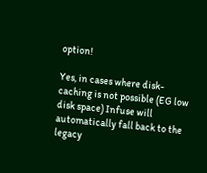option!

Yes, in cases where disk-caching is not possible (EG low disk space) Infuse will automatically fall back to the legacy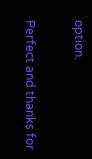option.

Perfect and thanks for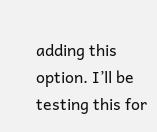adding this option. I’ll be testing this for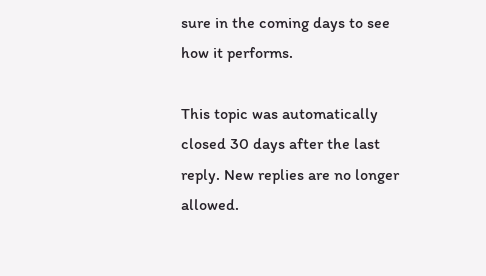sure in the coming days to see how it performs.

This topic was automatically closed 30 days after the last reply. New replies are no longer allowed.